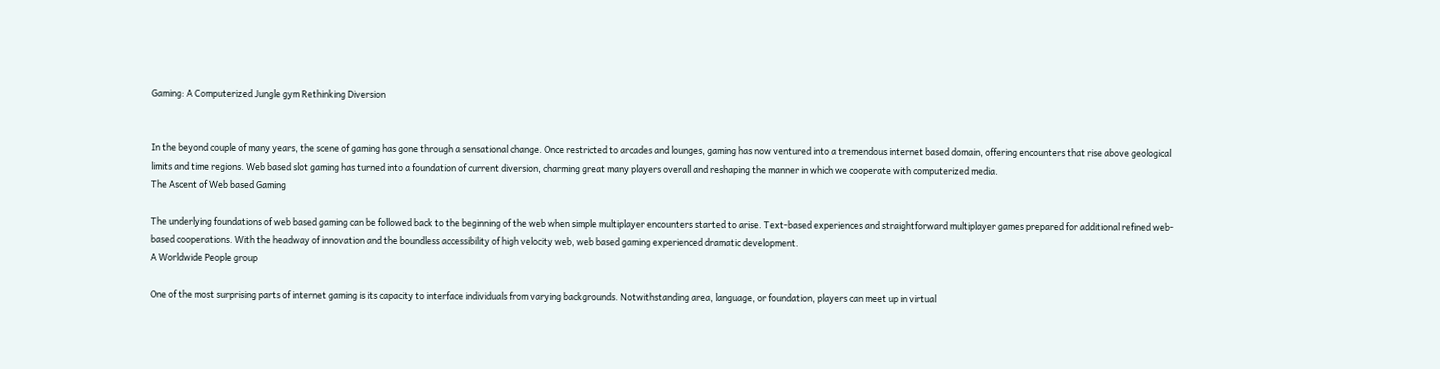Gaming: A Computerized Jungle gym Rethinking Diversion


In the beyond couple of many years, the scene of gaming has gone through a sensational change. Once restricted to arcades and lounges, gaming has now ventured into a tremendous internet based domain, offering encounters that rise above geological limits and time regions. Web based slot gaming has turned into a foundation of current diversion, charming great many players overall and reshaping the manner in which we cooperate with computerized media.
The Ascent of Web based Gaming

The underlying foundations of web based gaming can be followed back to the beginning of the web when simple multiplayer encounters started to arise. Text-based experiences and straightforward multiplayer games prepared for additional refined web-based cooperations. With the headway of innovation and the boundless accessibility of high velocity web, web based gaming experienced dramatic development.
A Worldwide People group

One of the most surprising parts of internet gaming is its capacity to interface individuals from varying backgrounds. Notwithstanding area, language, or foundation, players can meet up in virtual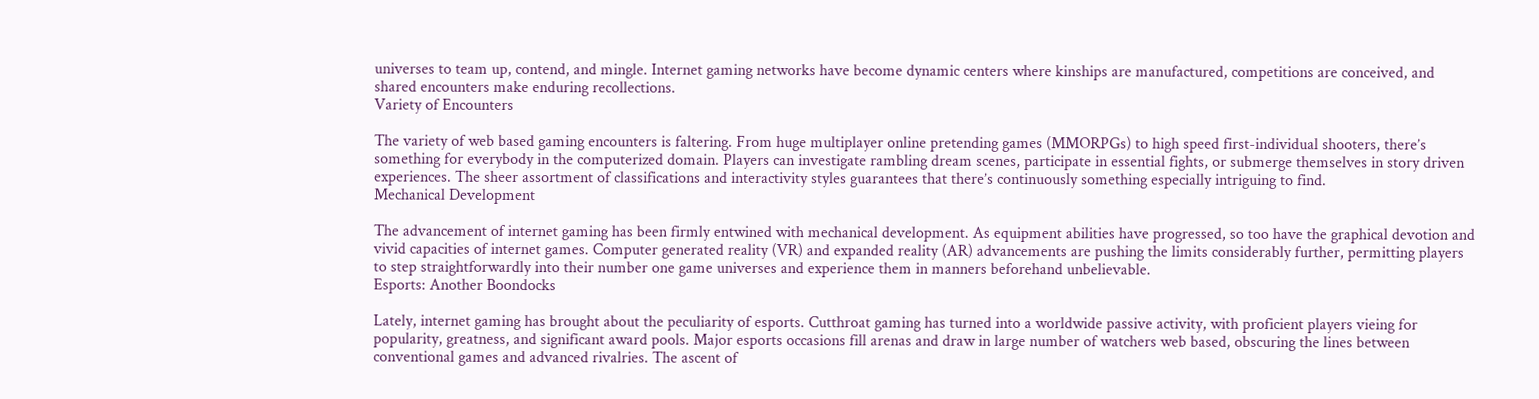universes to team up, contend, and mingle. Internet gaming networks have become dynamic centers where kinships are manufactured, competitions are conceived, and shared encounters make enduring recollections.
Variety of Encounters

The variety of web based gaming encounters is faltering. From huge multiplayer online pretending games (MMORPGs) to high speed first-individual shooters, there’s something for everybody in the computerized domain. Players can investigate rambling dream scenes, participate in essential fights, or submerge themselves in story driven experiences. The sheer assortment of classifications and interactivity styles guarantees that there’s continuously something especially intriguing to find.
Mechanical Development

The advancement of internet gaming has been firmly entwined with mechanical development. As equipment abilities have progressed, so too have the graphical devotion and vivid capacities of internet games. Computer generated reality (VR) and expanded reality (AR) advancements are pushing the limits considerably further, permitting players to step straightforwardly into their number one game universes and experience them in manners beforehand unbelievable.
Esports: Another Boondocks

Lately, internet gaming has brought about the peculiarity of esports. Cutthroat gaming has turned into a worldwide passive activity, with proficient players vieing for popularity, greatness, and significant award pools. Major esports occasions fill arenas and draw in large number of watchers web based, obscuring the lines between conventional games and advanced rivalries. The ascent of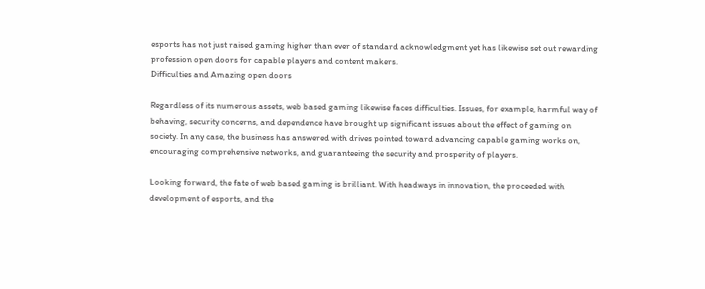esports has not just raised gaming higher than ever of standard acknowledgment yet has likewise set out rewarding profession open doors for capable players and content makers.
Difficulties and Amazing open doors

Regardless of its numerous assets, web based gaming likewise faces difficulties. Issues, for example, harmful way of behaving, security concerns, and dependence have brought up significant issues about the effect of gaming on society. In any case, the business has answered with drives pointed toward advancing capable gaming works on, encouraging comprehensive networks, and guaranteeing the security and prosperity of players.

Looking forward, the fate of web based gaming is brilliant. With headways in innovation, the proceeded with development of esports, and the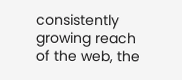consistently growing reach of the web, the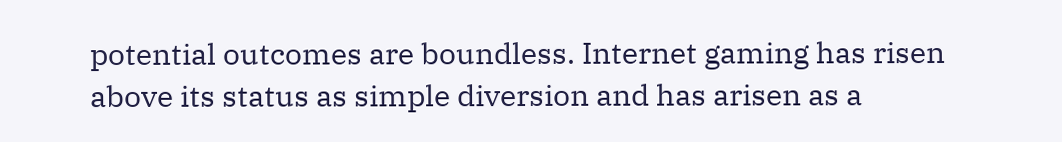potential outcomes are boundless. Internet gaming has risen above its status as simple diversion and has arisen as a